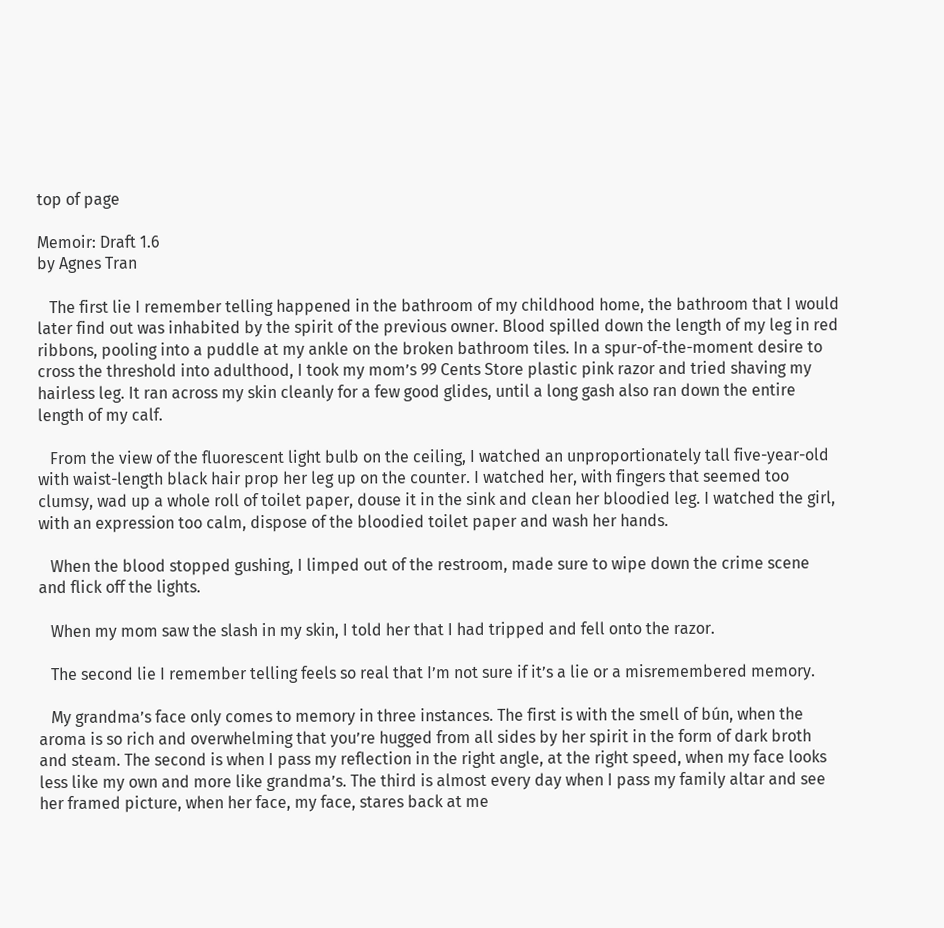top of page

Memoir: Draft 1.6
by Agnes Tran

   The first lie I remember telling happened in the bathroom of my childhood home, the bathroom that I would later find out was inhabited by the spirit of the previous owner. Blood spilled down the length of my leg in red ribbons, pooling into a puddle at my ankle on the broken bathroom tiles. In a spur-of-the-moment desire to cross the threshold into adulthood, I took my mom’s 99 Cents Store plastic pink razor and tried shaving my hairless leg. It ran across my skin cleanly for a few good glides, until a long gash also ran down the entire length of my calf.

   From the view of the fluorescent light bulb on the ceiling, I watched an unproportionately tall five-year-old with waist-length black hair prop her leg up on the counter. I watched her, with fingers that seemed too clumsy, wad up a whole roll of toilet paper, douse it in the sink and clean her bloodied leg. I watched the girl, with an expression too calm, dispose of the bloodied toilet paper and wash her hands.

   When the blood stopped gushing, I limped out of the restroom, made sure to wipe down the crime scene and flick off the lights.

   When my mom saw the slash in my skin, I told her that I had tripped and fell onto the razor.

   The second lie I remember telling feels so real that I’m not sure if it’s a lie or a misremembered memory.

   My grandma’s face only comes to memory in three instances. The first is with the smell of bún, when the aroma is so rich and overwhelming that you’re hugged from all sides by her spirit in the form of dark broth and steam. The second is when I pass my reflection in the right angle, at the right speed, when my face looks less like my own and more like grandma’s. The third is almost every day when I pass my family altar and see her framed picture, when her face, my face, stares back at me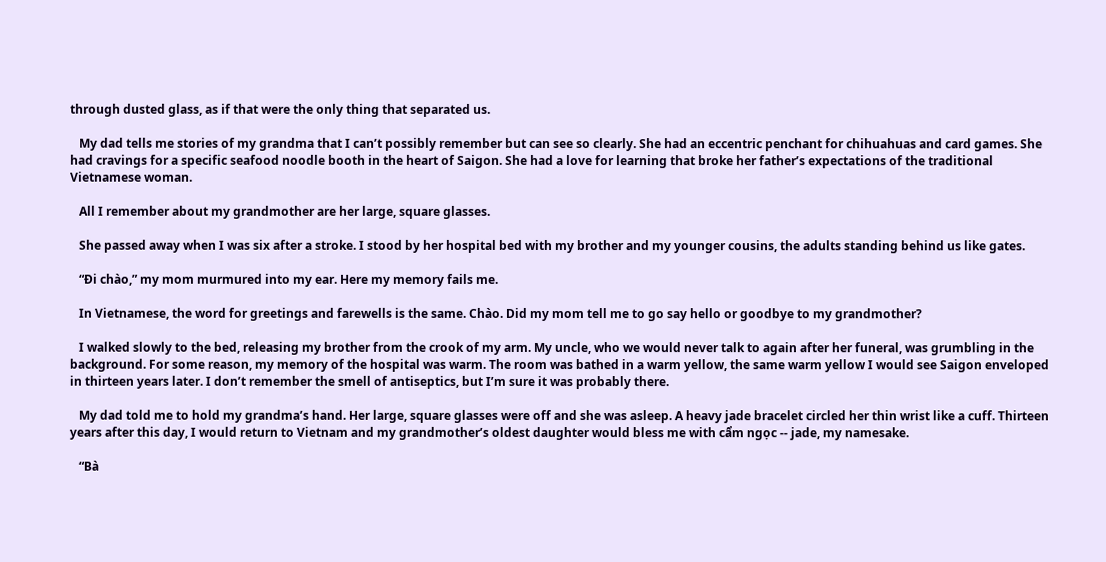through dusted glass, as if that were the only thing that separated us.

   My dad tells me stories of my grandma that I can’t possibly remember but can see so clearly. She had an eccentric penchant for chihuahuas and card games. She had cravings for a specific seafood noodle booth in the heart of Saigon. She had a love for learning that broke her father’s expectations of the traditional Vietnamese woman.

   All I remember about my grandmother are her large, square glasses.

   She passed away when I was six after a stroke. I stood by her hospital bed with my brother and my younger cousins, the adults standing behind us like gates.

   “Đi chào,” my mom murmured into my ear. Here my memory fails me.

   In Vietnamese, the word for greetings and farewells is the same. Chào. Did my mom tell me to go say hello or goodbye to my grandmother?

   I walked slowly to the bed, releasing my brother from the crook of my arm. My uncle, who we would never talk to again after her funeral, was grumbling in the background. For some reason, my memory of the hospital was warm. The room was bathed in a warm yellow, the same warm yellow I would see Saigon enveloped in thirteen years later. I don’t remember the smell of antiseptics, but I’m sure it was probably there.

   My dad told me to hold my grandma’s hand. Her large, square glasses were off and she was asleep. A heavy jade bracelet circled her thin wrist like a cuff. Thirteen years after this day, I would return to Vietnam and my grandmother’s oldest daughter would bless me with cẩm ngọc -- jade, my namesake.

   “Bà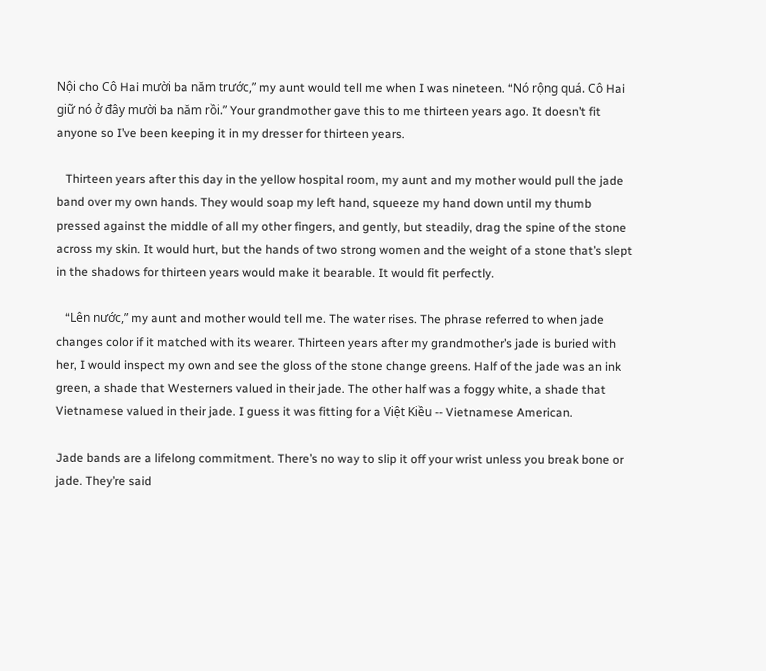Nội cho Cô Hai mười ba năm trước,” my aunt would tell me when I was nineteen. “Nó rộng quá. Cô Hai giữ nó ở đây mười ba năm rồi.” Your grandmother gave this to me thirteen years ago. It doesn’t fit anyone so I’ve been keeping it in my dresser for thirteen years.

   Thirteen years after this day in the yellow hospital room, my aunt and my mother would pull the jade band over my own hands. They would soap my left hand, squeeze my hand down until my thumb pressed against the middle of all my other fingers, and gently, but steadily, drag the spine of the stone across my skin. It would hurt, but the hands of two strong women and the weight of a stone that’s slept in the shadows for thirteen years would make it bearable. It would fit perfectly.

   “Lên nước,” my aunt and mother would tell me. The water rises. The phrase referred to when jade changes color if it matched with its wearer. Thirteen years after my grandmother’s jade is buried with her, I would inspect my own and see the gloss of the stone change greens. Half of the jade was an ink green, a shade that Westerners valued in their jade. The other half was a foggy white, a shade that Vietnamese valued in their jade. I guess it was fitting for a Việt Kiều -- Vietnamese American.

Jade bands are a lifelong commitment. There’s no way to slip it off your wrist unless you break bone or jade. They’re said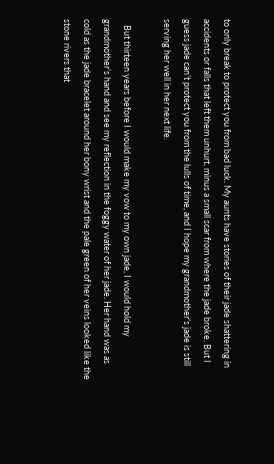to only break to protect you from bad luck. My aunts have stories of their jade shattering in accidents or falls that left them unhurt, minus a small scar from where the jade broke. But I guess jade can’t protect you from the lulls of time, and I hope my grandmother’s jade is still serving her well in her next life.

   But thirteen years before I would make my vow to my own jade, I would hold my grandmother’s hand and see my reflection in the foggy water of her jade. Her hand was as cold as the jade bracelet around her bony wrist and the pale green of her veins looked like the stone rivers that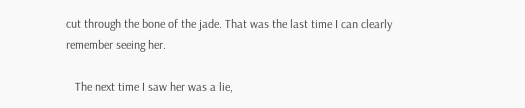cut through the bone of the jade. That was the last time I can clearly remember seeing her.

   The next time I saw her was a lie,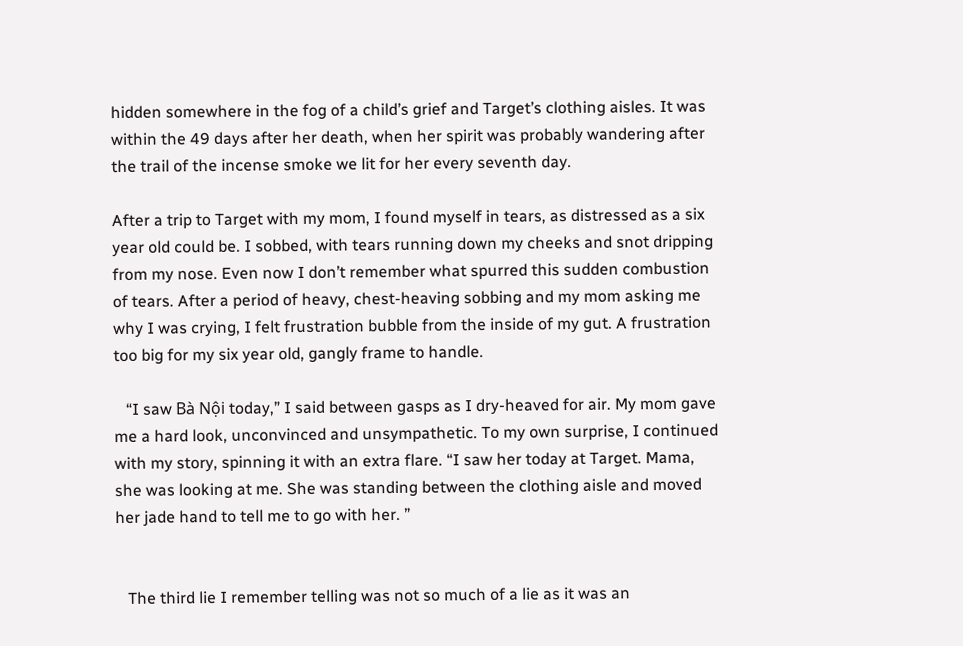hidden somewhere in the fog of a child’s grief and Target’s clothing aisles. It was within the 49 days after her death, when her spirit was probably wandering after the trail of the incense smoke we lit for her every seventh day.

After a trip to Target with my mom, I found myself in tears, as distressed as a six year old could be. I sobbed, with tears running down my cheeks and snot dripping from my nose. Even now I don’t remember what spurred this sudden combustion of tears. After a period of heavy, chest-heaving sobbing and my mom asking me why I was crying, I felt frustration bubble from the inside of my gut. A frustration too big for my six year old, gangly frame to handle.

   “I saw Bà Nội today,” I said between gasps as I dry-heaved for air. My mom gave me a hard look, unconvinced and unsympathetic. To my own surprise, I continued with my story, spinning it with an extra flare. “I saw her today at Target. Mama, she was looking at me. She was standing between the clothing aisle and moved her jade hand to tell me to go with her. ”


   The third lie I remember telling was not so much of a lie as it was an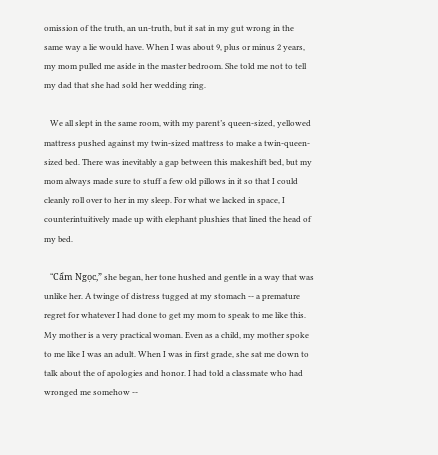omission of the truth, an un-truth, but it sat in my gut wrong in the same way a lie would have. When I was about 9, plus or minus 2 years, my mom pulled me aside in the master bedroom. She told me not to tell my dad that she had sold her wedding ring.

   We all slept in the same room, with my parent’s queen-sized, yellowed mattress pushed against my twin-sized mattress to make a twin-queen-sized bed. There was inevitably a gap between this makeshift bed, but my mom always made sure to stuff a few old pillows in it so that I could cleanly roll over to her in my sleep. For what we lacked in space, I counterintuitively made up with elephant plushies that lined the head of my bed.

   “Cẩm Ngọc,” she began, her tone hushed and gentle in a way that was unlike her. A twinge of distress tugged at my stomach -- a premature regret for whatever I had done to get my mom to speak to me like this. My mother is a very practical woman. Even as a child, my mother spoke to me like I was an adult. When I was in first grade, she sat me down to talk about the of apologies and honor. I had told a classmate who had wronged me somehow --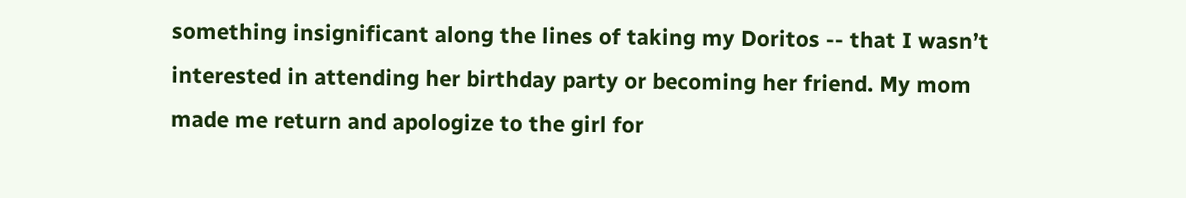something insignificant along the lines of taking my Doritos -- that I wasn’t interested in attending her birthday party or becoming her friend. My mom made me return and apologize to the girl for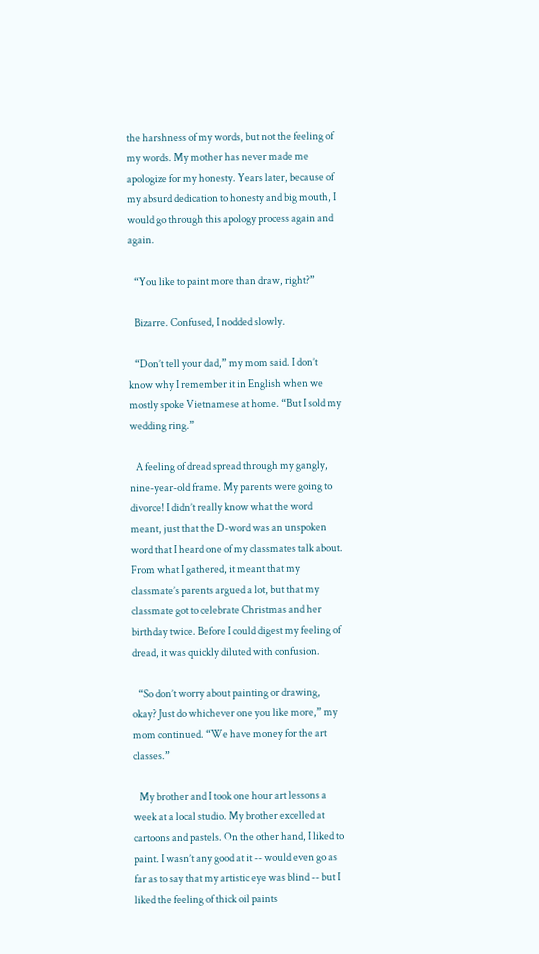the harshness of my words, but not the feeling of my words. My mother has never made me apologize for my honesty. Years later, because of my absurd dedication to honesty and big mouth, I would go through this apology process again and again.

   “You like to paint more than draw, right?”

   Bizarre. Confused, I nodded slowly.

   “Don’t tell your dad,” my mom said. I don’t know why I remember it in English when we mostly spoke Vietnamese at home. “But I sold my wedding ring.”

   A feeling of dread spread through my gangly, nine-year-old frame. My parents were going to divorce! I didn’t really know what the word meant, just that the D-word was an unspoken word that I heard one of my classmates talk about. From what I gathered, it meant that my classmate’s parents argued a lot, but that my classmate got to celebrate Christmas and her birthday twice. Before I could digest my feeling of dread, it was quickly diluted with confusion.

   “So don’t worry about painting or drawing, okay? Just do whichever one you like more,” my mom continued. “We have money for the art classes.”

   My brother and I took one hour art lessons a week at a local studio. My brother excelled at cartoons and pastels. On the other hand, I liked to paint. I wasn’t any good at it -- would even go as far as to say that my artistic eye was blind -- but I liked the feeling of thick oil paints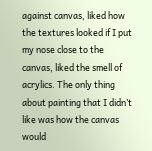against canvas, liked how the textures looked if I put my nose close to the canvas, liked the smell of acrylics. The only thing about painting that I didn’t like was how the canvas would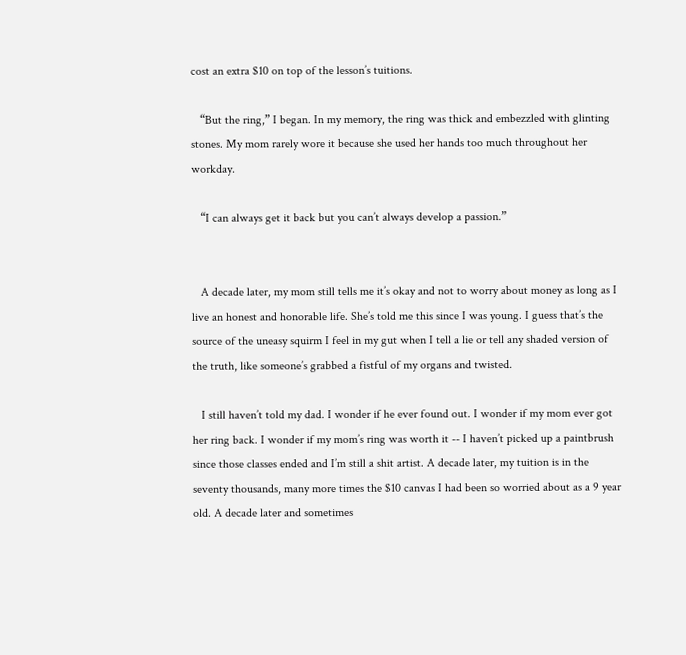cost an extra $10 on top of the lesson’s tuitions.

   “But the ring,” I began. In my memory, the ring was thick and embezzled with glinting stones. My mom rarely wore it because she used her hands too much throughout her workday.

   “I can always get it back but you can’t always develop a passion.”


   A decade later, my mom still tells me it’s okay and not to worry about money as long as I live an honest and honorable life. She’s told me this since I was young. I guess that’s the source of the uneasy squirm I feel in my gut when I tell a lie or tell any shaded version of the truth, like someone’s grabbed a fistful of my organs and twisted.

   I still haven’t told my dad. I wonder if he ever found out. I wonder if my mom ever got her ring back. I wonder if my mom’s ring was worth it -- I haven’t picked up a paintbrush since those classes ended and I’m still a shit artist. A decade later, my tuition is in the seventy thousands, many more times the $10 canvas I had been so worried about as a 9 year old. A decade later and sometimes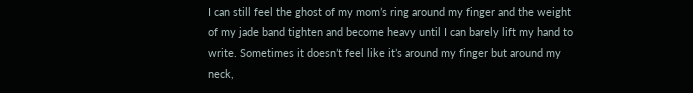I can still feel the ghost of my mom’s ring around my finger and the weight of my jade band tighten and become heavy until I can barely lift my hand to write. Sometimes it doesn’t feel like it’s around my finger but around my neck,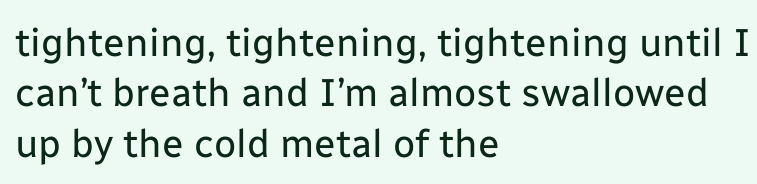tightening, tightening, tightening until I can’t breath and I’m almost swallowed up by the cold metal of the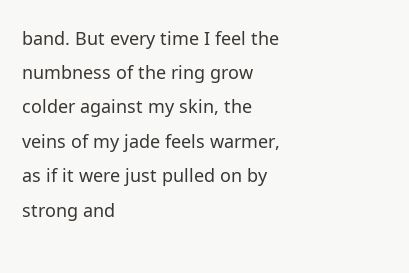band. But every time I feel the numbness of the ring grow colder against my skin, the veins of my jade feels warmer, as if it were just pulled on by strong and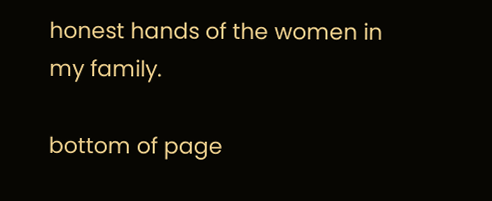honest hands of the women in my family.

bottom of page